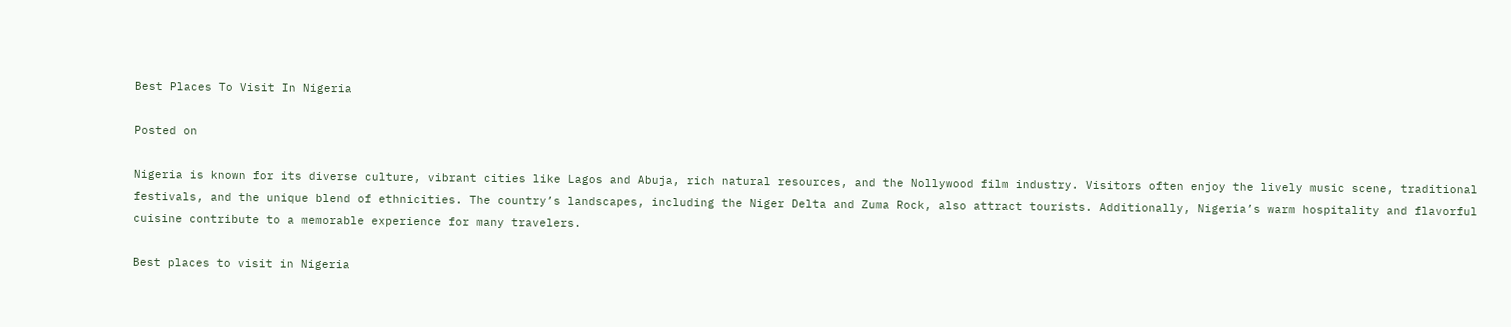Best Places To Visit In Nigeria

Posted on

Nigeria is known for its diverse culture, vibrant cities like Lagos and Abuja, rich natural resources, and the Nollywood film industry. Visitors often enjoy the lively music scene, traditional festivals, and the unique blend of ethnicities. The country’s landscapes, including the Niger Delta and Zuma Rock, also attract tourists. Additionally, Nigeria’s warm hospitality and flavorful cuisine contribute to a memorable experience for many travelers.

Best places to visit in Nigeria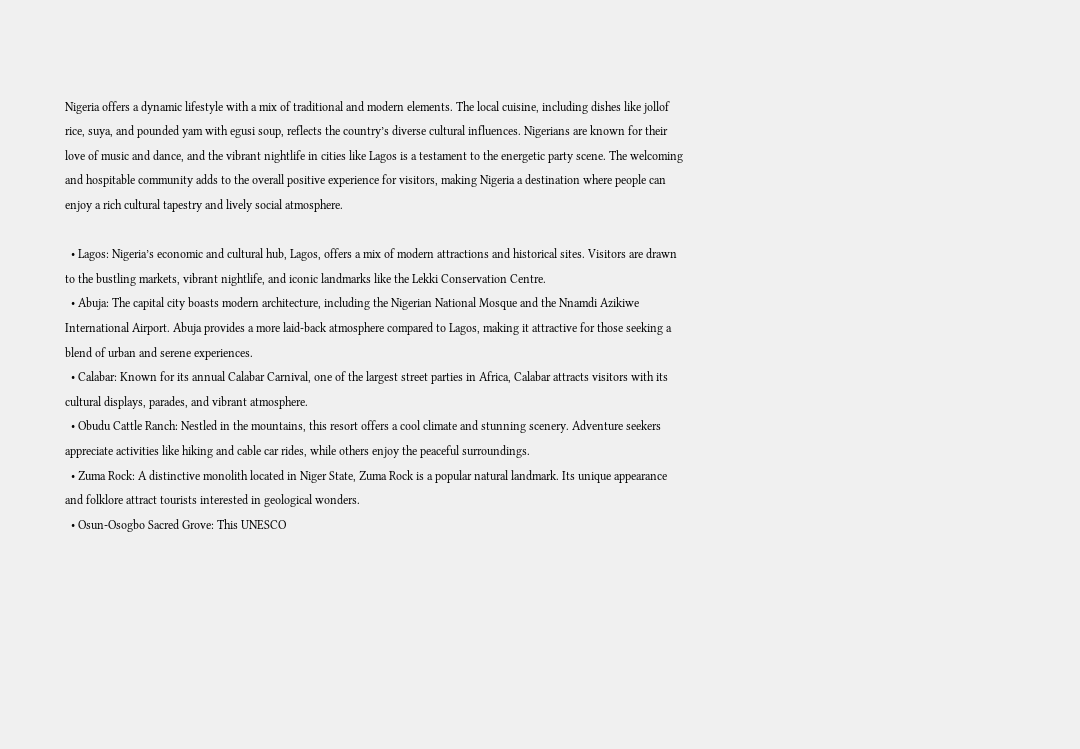Nigeria offers a dynamic lifestyle with a mix of traditional and modern elements. The local cuisine, including dishes like jollof rice, suya, and pounded yam with egusi soup, reflects the country’s diverse cultural influences. Nigerians are known for their love of music and dance, and the vibrant nightlife in cities like Lagos is a testament to the energetic party scene. The welcoming and hospitable community adds to the overall positive experience for visitors, making Nigeria a destination where people can enjoy a rich cultural tapestry and lively social atmosphere.

  • Lagos: Nigeria’s economic and cultural hub, Lagos, offers a mix of modern attractions and historical sites. Visitors are drawn to the bustling markets, vibrant nightlife, and iconic landmarks like the Lekki Conservation Centre.
  • Abuja: The capital city boasts modern architecture, including the Nigerian National Mosque and the Nnamdi Azikiwe International Airport. Abuja provides a more laid-back atmosphere compared to Lagos, making it attractive for those seeking a blend of urban and serene experiences.
  • Calabar: Known for its annual Calabar Carnival, one of the largest street parties in Africa, Calabar attracts visitors with its cultural displays, parades, and vibrant atmosphere.
  • Obudu Cattle Ranch: Nestled in the mountains, this resort offers a cool climate and stunning scenery. Adventure seekers appreciate activities like hiking and cable car rides, while others enjoy the peaceful surroundings.
  • Zuma Rock: A distinctive monolith located in Niger State, Zuma Rock is a popular natural landmark. Its unique appearance and folklore attract tourists interested in geological wonders.
  • Osun-Osogbo Sacred Grove: This UNESCO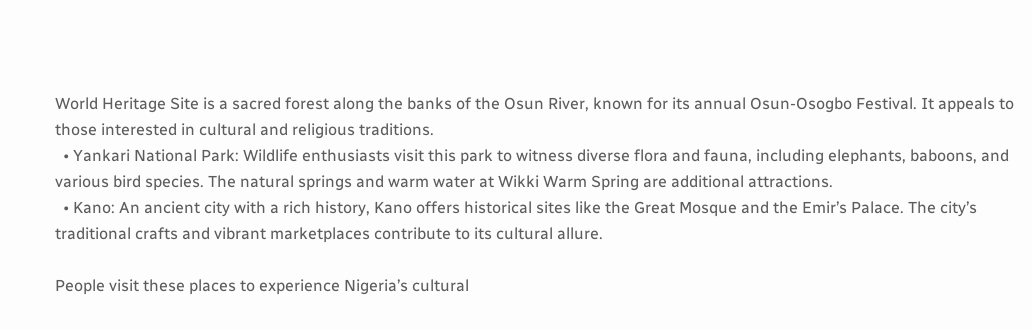World Heritage Site is a sacred forest along the banks of the Osun River, known for its annual Osun-Osogbo Festival. It appeals to those interested in cultural and religious traditions.
  • Yankari National Park: Wildlife enthusiasts visit this park to witness diverse flora and fauna, including elephants, baboons, and various bird species. The natural springs and warm water at Wikki Warm Spring are additional attractions.
  • Kano: An ancient city with a rich history, Kano offers historical sites like the Great Mosque and the Emir’s Palace. The city’s traditional crafts and vibrant marketplaces contribute to its cultural allure.

People visit these places to experience Nigeria’s cultural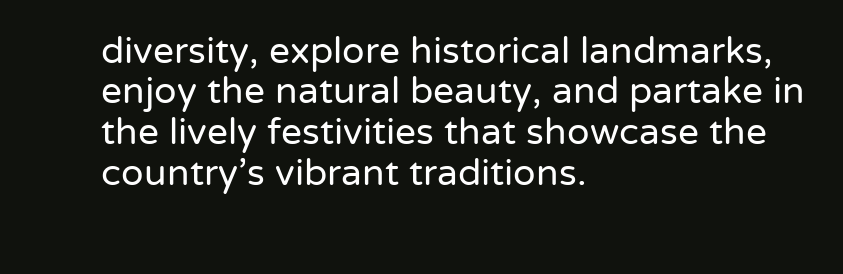diversity, explore historical landmarks, enjoy the natural beauty, and partake in the lively festivities that showcase the country’s vibrant traditions.